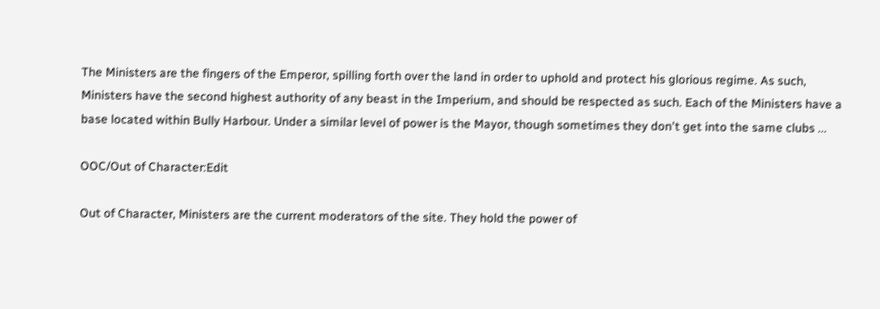The Ministers are the fingers of the Emperor, spilling forth over the land in order to uphold and protect his glorious regime. As such, Ministers have the second highest authority of any beast in the Imperium, and should be respected as such. Each of the Ministers have a base located within Bully Harbour. Under a similar level of power is the Mayor, though sometimes they don't get into the same clubs ...

OOC/Out of Character:Edit

Out of Character, Ministers are the current moderators of the site. They hold the power of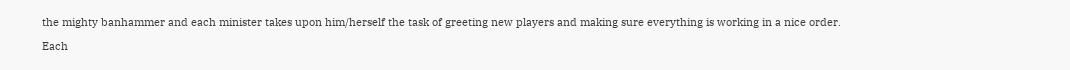the mighty banhammer and each minister takes upon him/herself the task of greeting new players and making sure everything is working in a nice order.

Each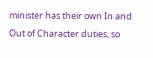minister has their own In and Out of Character duties, so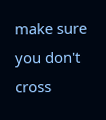make sure you don't cross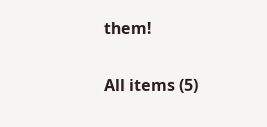them!

All items (5)